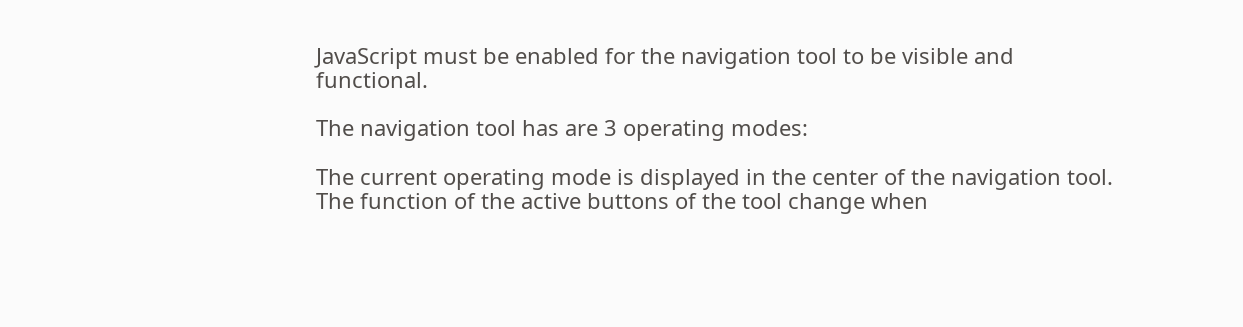JavaScript must be enabled for the navigation tool to be visible and functional.

The navigation tool has are 3 operating modes:

The current operating mode is displayed in the center of the navigation tool.
The function of the active buttons of the tool change when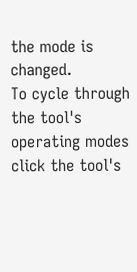the mode is changed.
To cycle through the tool's operating modes click the tool's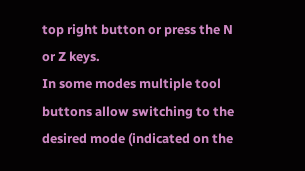top right button or press the N or Z keys.
In some modes multiple tool buttons allow switching to the desired mode (indicated on the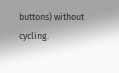buttons) without cycling.